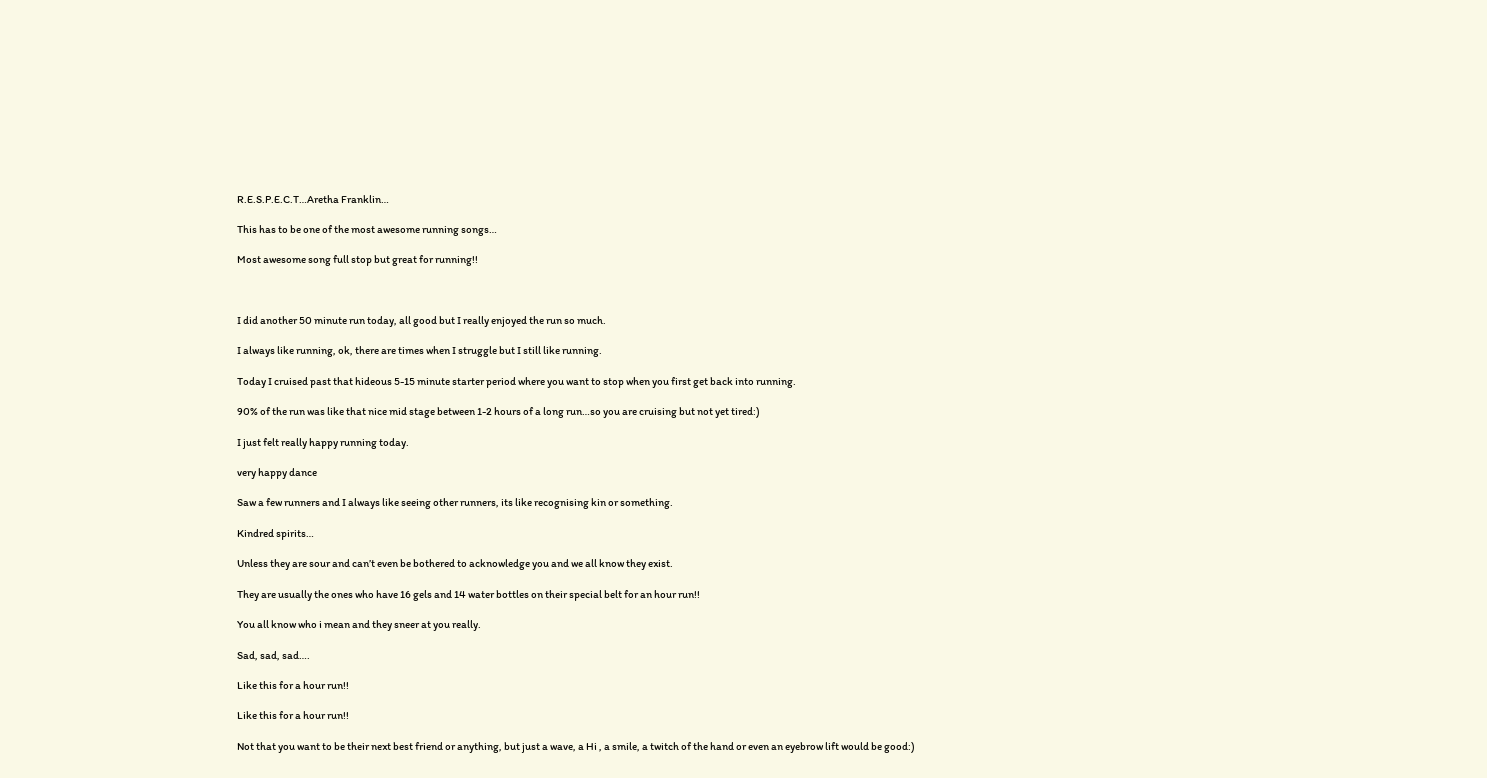R.E.S.P.E.C.T…Aretha Franklin…

This has to be one of the most awesome running songs…

Most awesome song full stop but great for running!!



I did another 50 minute run today, all good but I really enjoyed the run so much.

I always like running, ok, there are times when I struggle but I still like running.

Today I cruised past that hideous 5-15 minute starter period where you want to stop when you first get back into running.

90% of the run was like that nice mid stage between 1-2 hours of a long run…so you are cruising but not yet tired:)

I just felt really happy running today.

very happy dance

Saw a few runners and I always like seeing other runners, its like recognising kin or something.

Kindred spirits…

Unless they are sour and can’t even be bothered to acknowledge you and we all know they exist.

They are usually the ones who have 16 gels and 14 water bottles on their special belt for an hour run!!

You all know who i mean and they sneer at you really.

Sad, sad, sad….

Like this for a hour run!!

Like this for a hour run!!

Not that you want to be their next best friend or anything, but just a wave, a Hi , a smile, a twitch of the hand or even an eyebrow lift would be good:)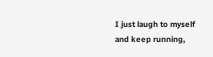I just laugh to myself and keep running,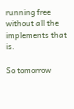running free without all the implements that is.

So tomorrow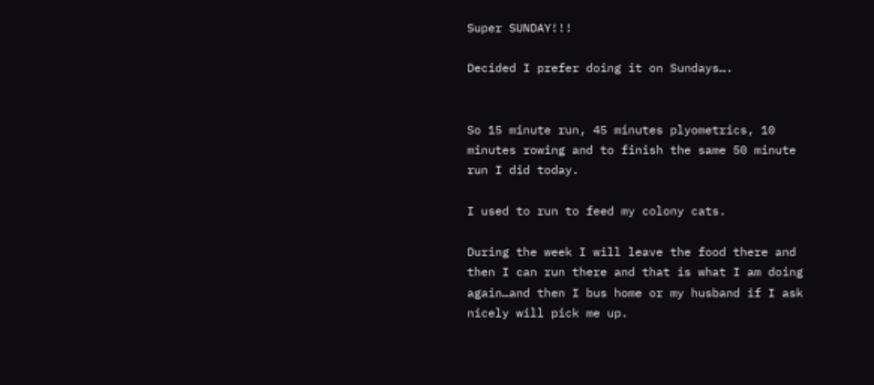Super SUNDAY!!!

Decided I prefer doing it on Sundays….


So 15 minute run, 45 minutes plyometrics, 10 minutes rowing and to finish the same 50 minute run I did today.

I used to run to feed my colony cats.

During the week I will leave the food there and then I can run there and that is what I am doing again…and then I bus home or my husband if I ask nicely will pick me up.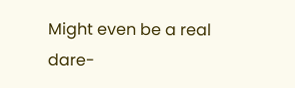Might even be a real dare-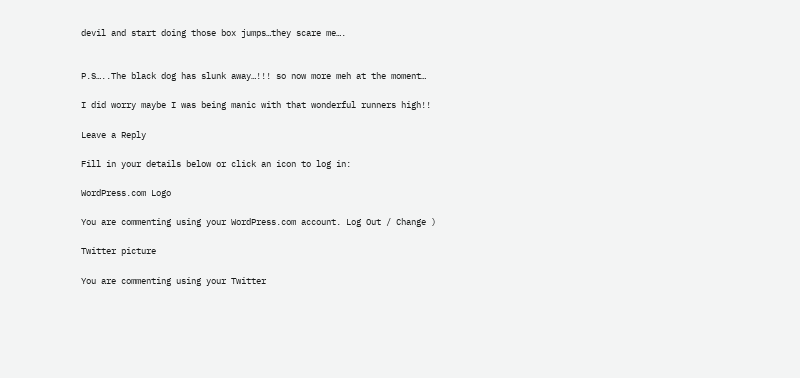devil and start doing those box jumps…they scare me….


P.S…..The black dog has slunk away…!!! so now more meh at the moment…

I did worry maybe I was being manic with that wonderful runners high!!

Leave a Reply

Fill in your details below or click an icon to log in:

WordPress.com Logo

You are commenting using your WordPress.com account. Log Out / Change )

Twitter picture

You are commenting using your Twitter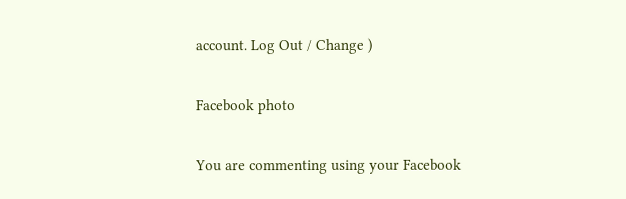account. Log Out / Change )

Facebook photo

You are commenting using your Facebook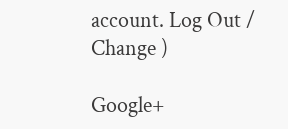account. Log Out / Change )

Google+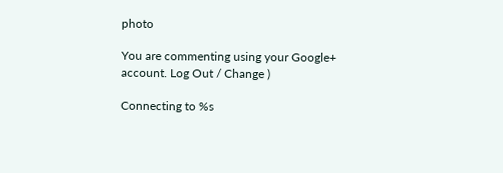photo

You are commenting using your Google+ account. Log Out / Change )

Connecting to %s